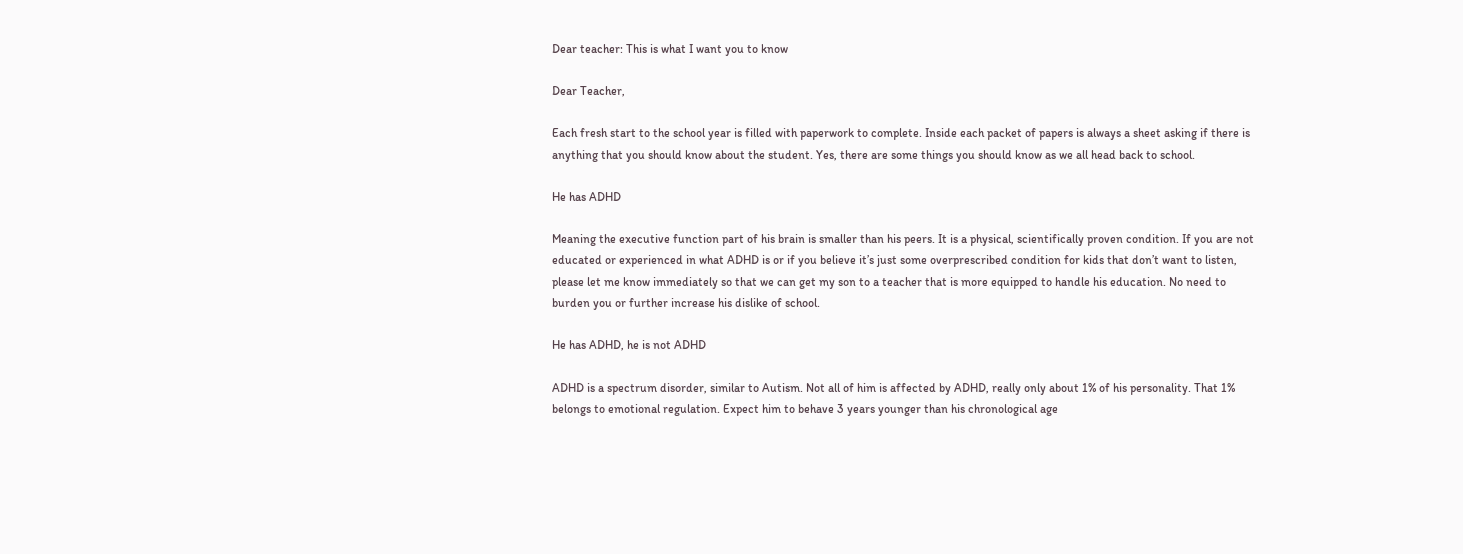Dear teacher: This is what I want you to know

Dear Teacher,

Each fresh start to the school year is filled with paperwork to complete. Inside each packet of papers is always a sheet asking if there is anything that you should know about the student. Yes, there are some things you should know as we all head back to school.

He has ADHD

Meaning the executive function part of his brain is smaller than his peers. It is a physical, scientifically proven condition. If you are not educated or experienced in what ADHD is or if you believe it’s just some overprescribed condition for kids that don’t want to listen, please let me know immediately so that we can get my son to a teacher that is more equipped to handle his education. No need to burden you or further increase his dislike of school.

He has ADHD, he is not ADHD

ADHD is a spectrum disorder, similar to Autism. Not all of him is affected by ADHD, really only about 1% of his personality. That 1% belongs to emotional regulation. Expect him to behave 3 years younger than his chronological age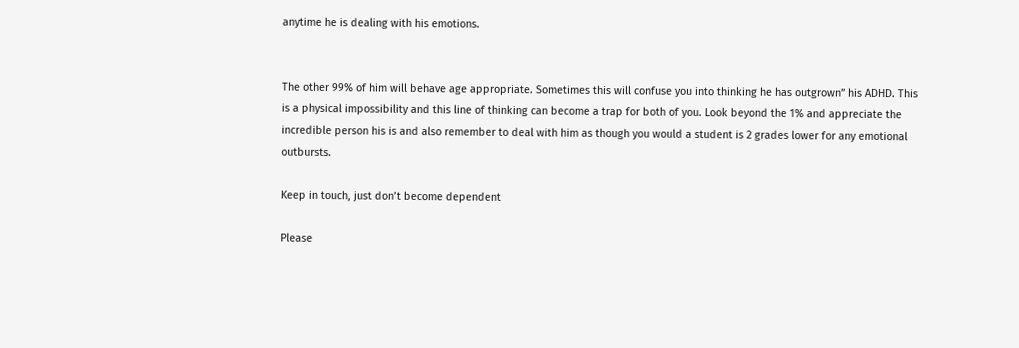anytime he is dealing with his emotions.


The other 99% of him will behave age appropriate. Sometimes this will confuse you into thinking he has outgrown” his ADHD. This is a physical impossibility and this line of thinking can become a trap for both of you. Look beyond the 1% and appreciate the incredible person his is and also remember to deal with him as though you would a student is 2 grades lower for any emotional outbursts.

Keep in touch, just don’t become dependent

Please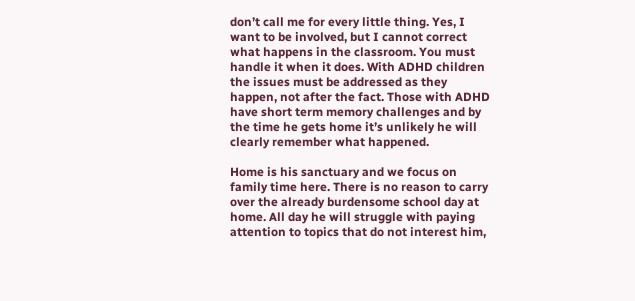don’t call me for every little thing. Yes, I want to be involved, but I cannot correct what happens in the classroom. You must handle it when it does. With ADHD children the issues must be addressed as they happen, not after the fact. Those with ADHD have short term memory challenges and by the time he gets home it’s unlikely he will clearly remember what happened.

Home is his sanctuary and we focus on family time here. There is no reason to carry over the already burdensome school day at home. All day he will struggle with paying attention to topics that do not interest him,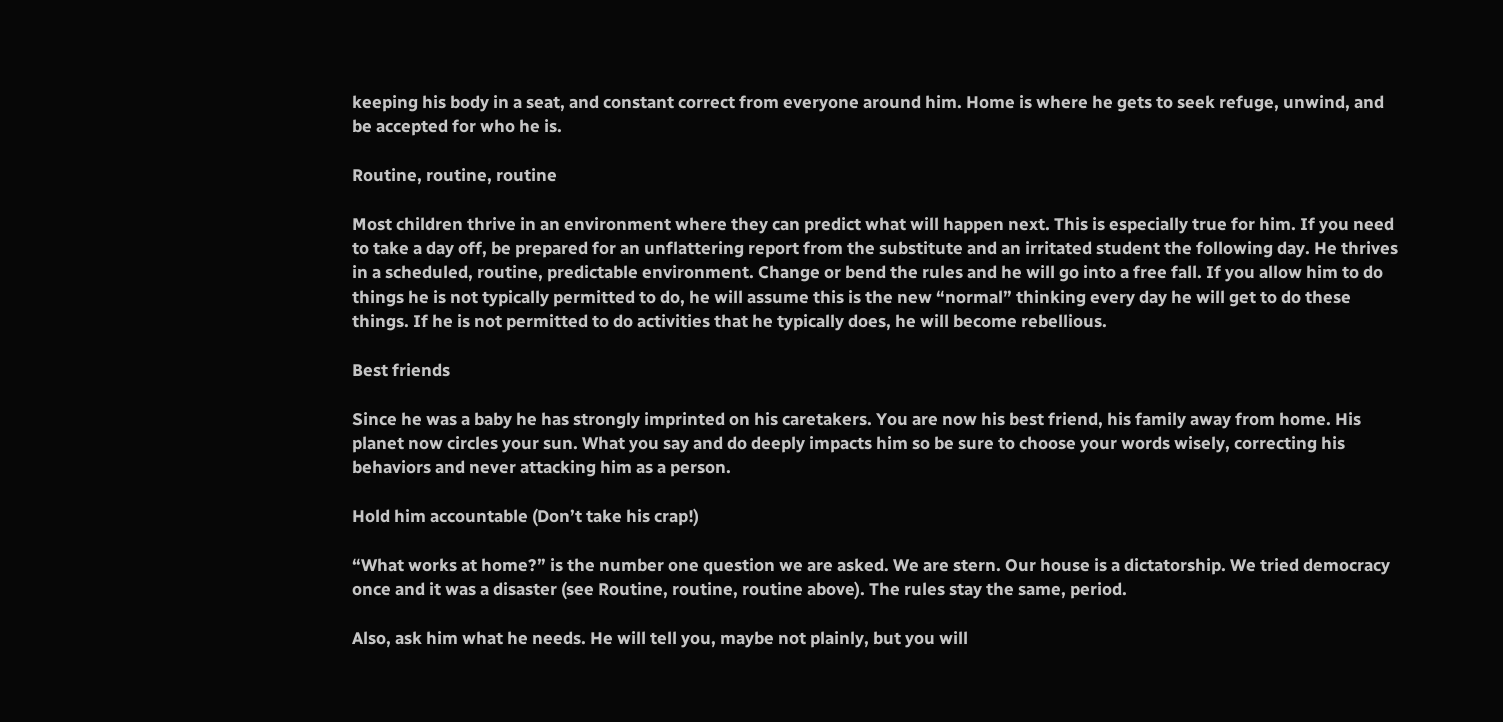keeping his body in a seat, and constant correct from everyone around him. Home is where he gets to seek refuge, unwind, and be accepted for who he is.

Routine, routine, routine

Most children thrive in an environment where they can predict what will happen next. This is especially true for him. If you need to take a day off, be prepared for an unflattering report from the substitute and an irritated student the following day. He thrives in a scheduled, routine, predictable environment. Change or bend the rules and he will go into a free fall. If you allow him to do things he is not typically permitted to do, he will assume this is the new “normal” thinking every day he will get to do these things. If he is not permitted to do activities that he typically does, he will become rebellious.

Best friends

Since he was a baby he has strongly imprinted on his caretakers. You are now his best friend, his family away from home. His planet now circles your sun. What you say and do deeply impacts him so be sure to choose your words wisely, correcting his behaviors and never attacking him as a person.

Hold him accountable (Don’t take his crap!)

“What works at home?” is the number one question we are asked. We are stern. Our house is a dictatorship. We tried democracy once and it was a disaster (see Routine, routine, routine above). The rules stay the same, period.

Also, ask him what he needs. He will tell you, maybe not plainly, but you will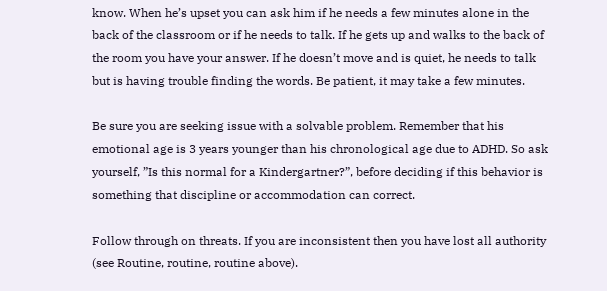know. When he’s upset you can ask him if he needs a few minutes alone in the back of the classroom or if he needs to talk. If he gets up and walks to the back of the room you have your answer. If he doesn’t move and is quiet, he needs to talk but is having trouble finding the words. Be patient, it may take a few minutes.

Be sure you are seeking issue with a solvable problem. Remember that his emotional age is 3 years younger than his chronological age due to ADHD. So ask yourself, ”Is this normal for a Kindergartner?”, before deciding if this behavior is something that discipline or accommodation can correct.

Follow through on threats. If you are inconsistent then you have lost all authority (see Routine, routine, routine above).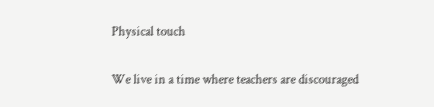Physical touch

We live in a time where teachers are discouraged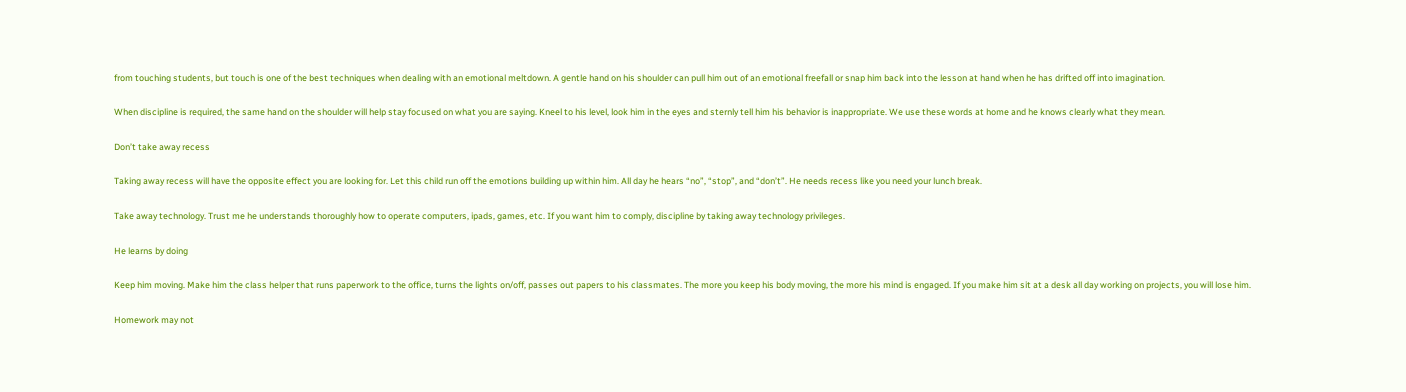from touching students, but touch is one of the best techniques when dealing with an emotional meltdown. A gentle hand on his shoulder can pull him out of an emotional freefall or snap him back into the lesson at hand when he has drifted off into imagination.

When discipline is required, the same hand on the shoulder will help stay focused on what you are saying. Kneel to his level, look him in the eyes and sternly tell him his behavior is inappropriate. We use these words at home and he knows clearly what they mean.

Don’t take away recess

Taking away recess will have the opposite effect you are looking for. Let this child run off the emotions building up within him. All day he hears “no”, “stop”, and “don’t”. He needs recess like you need your lunch break.

Take away technology. Trust me he understands thoroughly how to operate computers, ipads, games, etc. If you want him to comply, discipline by taking away technology privileges.

He learns by doing

Keep him moving. Make him the class helper that runs paperwork to the office, turns the lights on/off, passes out papers to his classmates. The more you keep his body moving, the more his mind is engaged. If you make him sit at a desk all day working on projects, you will lose him.

Homework may not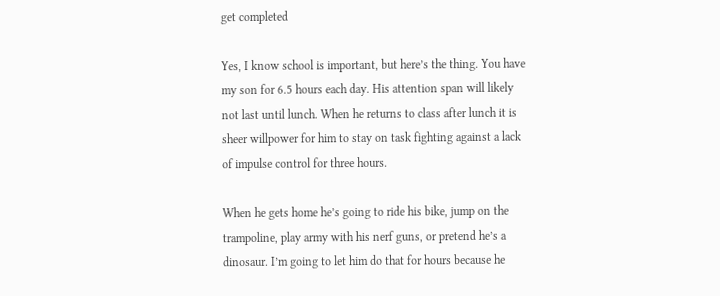get completed

Yes, I know school is important, but here’s the thing. You have my son for 6.5 hours each day. His attention span will likely not last until lunch. When he returns to class after lunch it is sheer willpower for him to stay on task fighting against a lack of impulse control for three hours.

When he gets home he’s going to ride his bike, jump on the trampoline, play army with his nerf guns, or pretend he’s a dinosaur. I’m going to let him do that for hours because he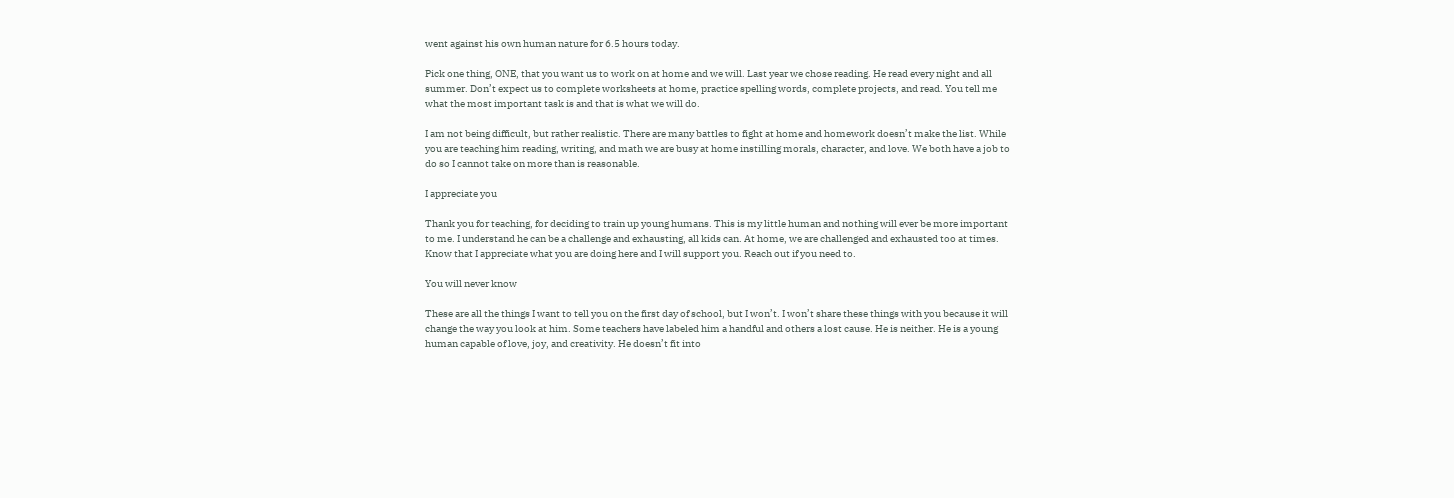went against his own human nature for 6.5 hours today.

Pick one thing, ONE, that you want us to work on at home and we will. Last year we chose reading. He read every night and all summer. Don’t expect us to complete worksheets at home, practice spelling words, complete projects, and read. You tell me what the most important task is and that is what we will do.

I am not being difficult, but rather realistic. There are many battles to fight at home and homework doesn’t make the list. While you are teaching him reading, writing, and math we are busy at home instilling morals, character, and love. We both have a job to do so I cannot take on more than is reasonable.

I appreciate you

Thank you for teaching, for deciding to train up young humans. This is my little human and nothing will ever be more important to me. I understand he can be a challenge and exhausting, all kids can. At home, we are challenged and exhausted too at times. Know that I appreciate what you are doing here and I will support you. Reach out if you need to.

You will never know

These are all the things I want to tell you on the first day of school, but I won’t. I won’t share these things with you because it will change the way you look at him. Some teachers have labeled him a handful and others a lost cause. He is neither. He is a young human capable of love, joy, and creativity. He doesn’t fit into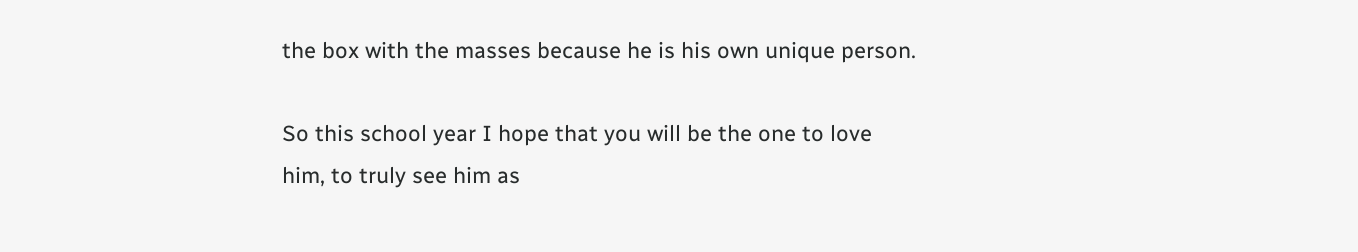the box with the masses because he is his own unique person.

So this school year I hope that you will be the one to love him, to truly see him as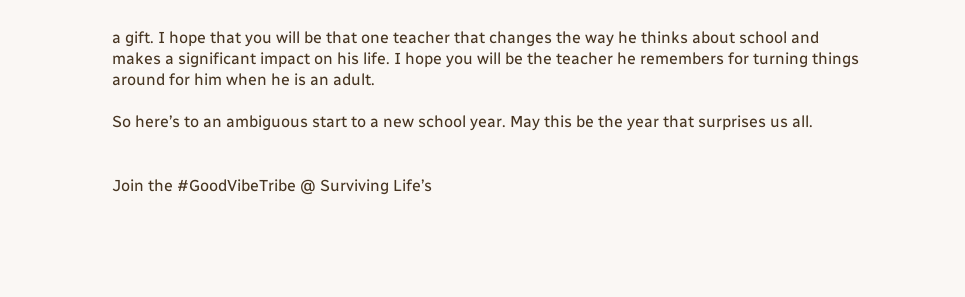a gift. I hope that you will be that one teacher that changes the way he thinks about school and makes a significant impact on his life. I hope you will be the teacher he remembers for turning things around for him when he is an adult.

So here’s to an ambiguous start to a new school year. May this be the year that surprises us all.


Join the #GoodVibeTribe @ Surviving Life’s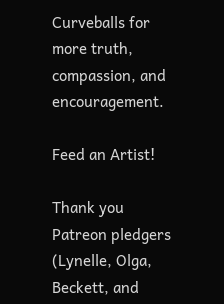Curveballs for more truth, compassion, and encouragement.

Feed an Artist!

Thank you Patreon pledgers (Lynelle, Olga, Beckett, and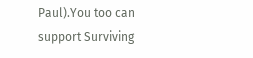Paul).You too can support Surviving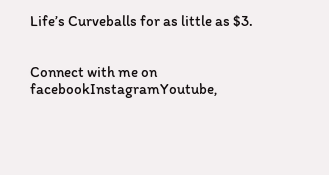Life’s Curveballs for as little as $3.


Connect with me on facebookInstagramYoutube,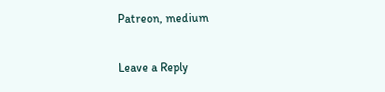Patreon, medium

Leave a Reply